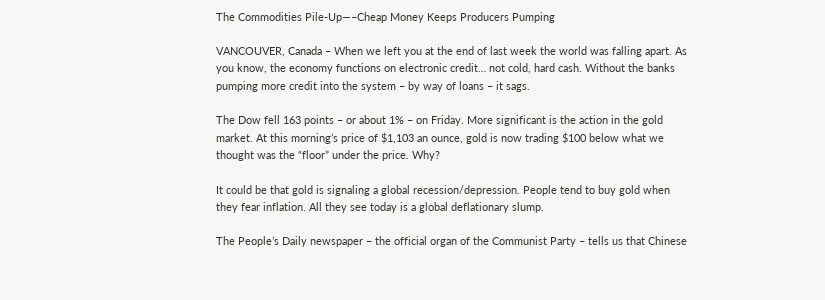The Commodities Pile-Up—–Cheap Money Keeps Producers Pumping

VANCOUVER, Canada – When we left you at the end of last week the world was falling apart. As you know, the economy functions on electronic credit… not cold, hard cash. Without the banks pumping more credit into the system – by way of loans – it sags.

The Dow fell 163 points – or about 1% – on Friday. More significant is the action in the gold market. At this morning’s price of $1,103 an ounce, gold is now trading $100 below what we thought was the “floor” under the price. Why?

It could be that gold is signaling a global recession/depression. People tend to buy gold when they fear inflation. All they see today is a global deflationary slump.

The People’s Daily newspaper – the official organ of the Communist Party – tells us that Chinese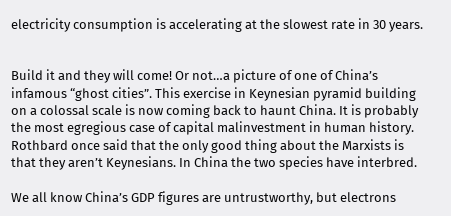electricity consumption is accelerating at the slowest rate in 30 years.


Build it and they will come! Or not…a picture of one of China’s infamous “ghost cities”. This exercise in Keynesian pyramid building on a colossal scale is now coming back to haunt China. It is probably the most egregious case of capital malinvestment in human history. Rothbard once said that the only good thing about the Marxists is that they aren’t Keynesians. In China the two species have interbred.

We all know China’s GDP figures are untrustworthy, but electrons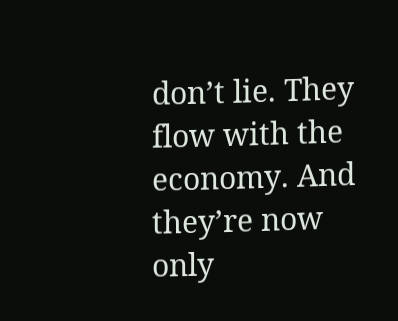don’t lie. They flow with the economy. And they’re now only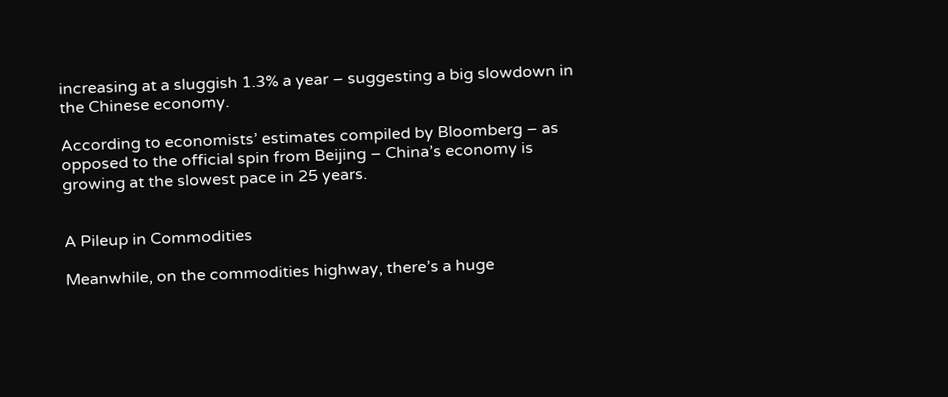increasing at a sluggish 1.3% a year – suggesting a big slowdown in the Chinese economy.

According to economists’ estimates compiled by Bloomberg – as opposed to the official spin from Beijing – China’s economy is growing at the slowest pace in 25 years.


A Pileup in Commodities

Meanwhile, on the commodities highway, there’s a huge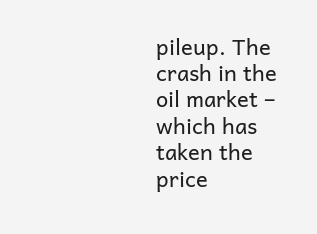pileup. The crash in the oil market – which has taken the price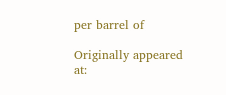per barrel of

Originally appeared at: